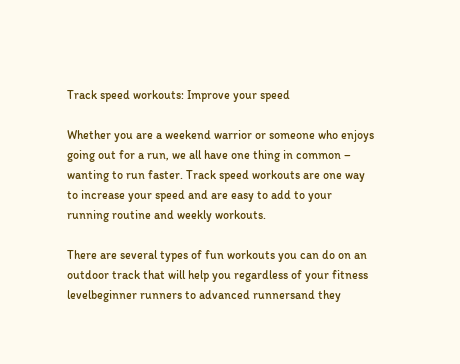Track speed workouts: Improve your speed

Whether you are a weekend warrior or someone who enjoys going out for a run, we all have one thing in common – wanting to run faster. Track speed workouts are one way to increase your speed and are easy to add to your running routine and weekly workouts.

There are several types of fun workouts you can do on an outdoor track that will help you regardless of your fitness levelbeginner runners to advanced runnersand they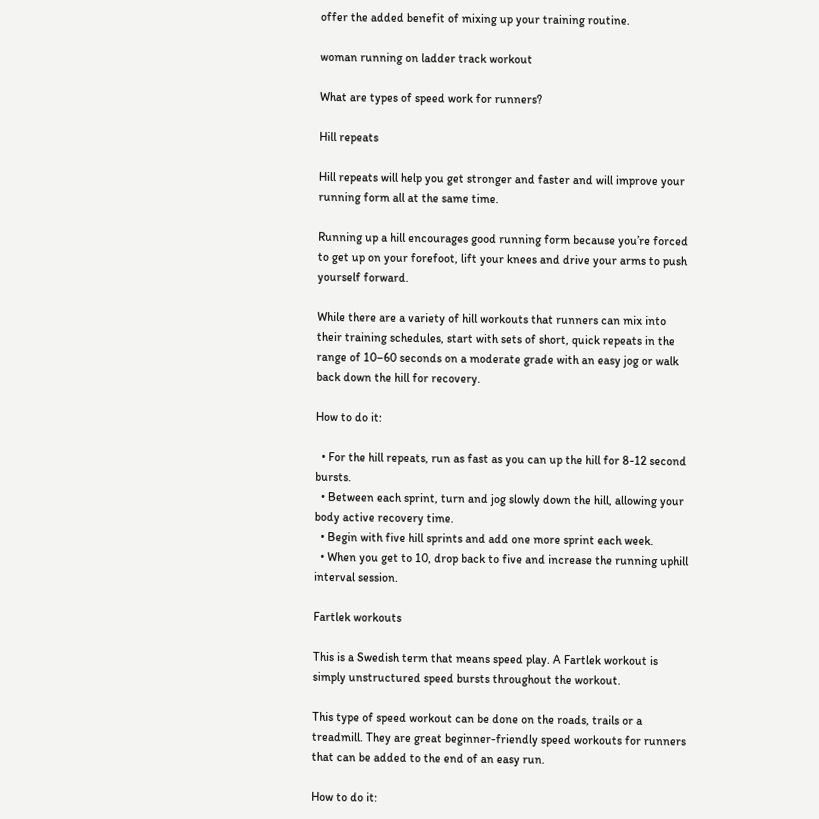offer the added benefit of mixing up your training routine.

woman running on ladder track workout

What are types of speed work for runners?

Hill repeats

Hill repeats will help you get stronger and faster and will improve your running form all at the same time.

Running up a hill encourages good running form because you’re forced to get up on your forefoot, lift your knees and drive your arms to push yourself forward.

While there are a variety of hill workouts that runners can mix into their training schedules, start with sets of short, quick repeats in the range of 10–60 seconds on a moderate grade with an easy jog or walk back down the hill for recovery.

How to do it:

  • For the hill repeats, run as fast as you can up the hill for 8-12 second bursts.
  • Between each sprint, turn and jog slowly down the hill, allowing your body active recovery time.
  • Begin with five hill sprints and add one more sprint each week.
  • When you get to 10, drop back to five and increase the running uphill interval session.

Fartlek workouts

This is a Swedish term that means speed play. A Fartlek workout is simply unstructured speed bursts throughout the workout.

This type of speed workout can be done on the roads, trails or a treadmill. They are great beginner-friendly speed workouts for runners that can be added to the end of an easy run.

How to do it: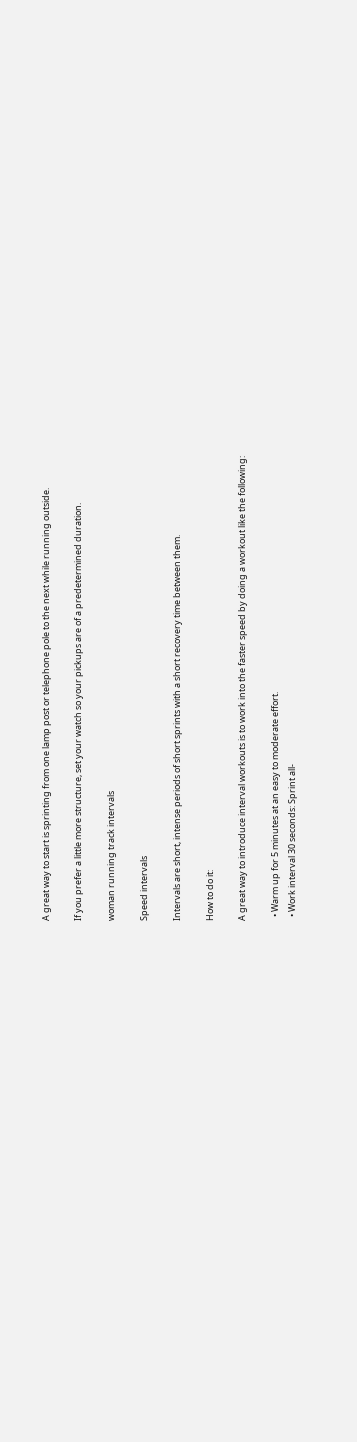A great way to start is sprinting from one lamp post or telephone pole to the next while running outside.

If you prefer a little more structure, set your watch so your pickups are of a predetermined duration.

woman running track intervals

Speed intervals

Intervals are short, intense periods of short sprints with a short recovery time between them.

How to do it:

A great way to introduce interval workouts is to work into the faster speed by doing a workout like the following:

  • Warm up for 5 minutes at an easy to moderate effort.
  • Work interval 30 seconds: Sprint all-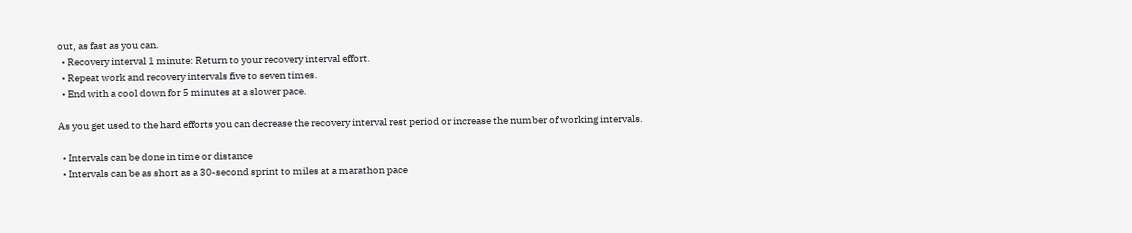out, as fast as you can.
  • Recovery interval 1 minute: Return to your recovery interval effort.
  • Repeat work and recovery intervals five to seven times.
  • End with a cool down for 5 minutes at a slower pace.

As you get used to the hard efforts you can decrease the recovery interval rest period or increase the number of working intervals.

  • Intervals can be done in time or distance
  • Intervals can be as short as a 30-second sprint to miles at a marathon pace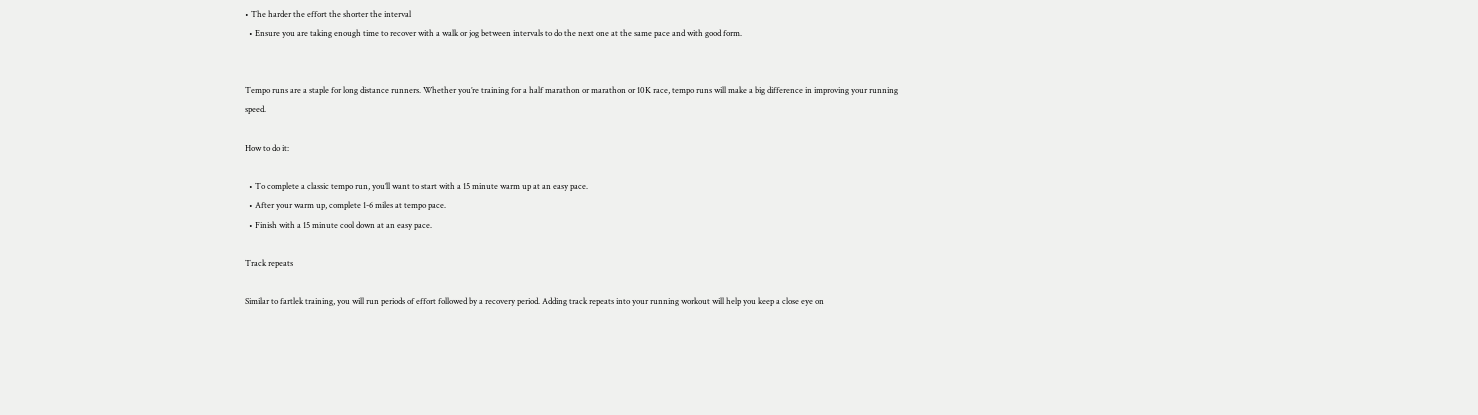• The harder the effort the shorter the interval
  • Ensure you are taking enough time to recover with a walk or jog between intervals to do the next one at the same pace and with good form.


Tempo runs are a staple for long distance runners. Whether you’re training for a half marathon or marathon or 10K race, tempo runs will make a big difference in improving your running speed.

How to do it:

  • To complete a classic tempo run, you’ll want to start with a 15 minute warm up at an easy pace.
  • After your warm up, complete 1-6 miles at tempo pace.
  • Finish with a 15 minute cool down at an easy pace.

Track repeats

Similar to fartlek training, you will run periods of effort followed by a recovery period. Adding track repeats into your running workout will help you keep a close eye on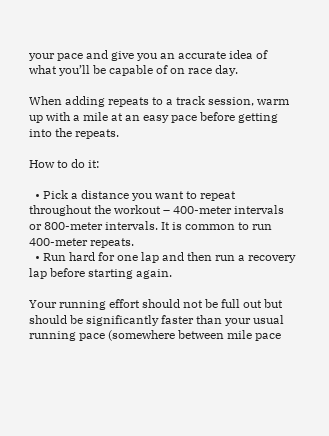your pace and give you an accurate idea of what you’ll be capable of on race day.

When adding repeats to a track session, warm up with a mile at an easy pace before getting into the repeats.

How to do it:

  • Pick a distance you want to repeat throughout the workout – 400-meter intervals or 800-meter intervals. It is common to run 400-meter repeats.
  • Run hard for one lap and then run a recovery lap before starting again.

Your running effort should not be full out but should be significantly faster than your usual running pace (somewhere between mile pace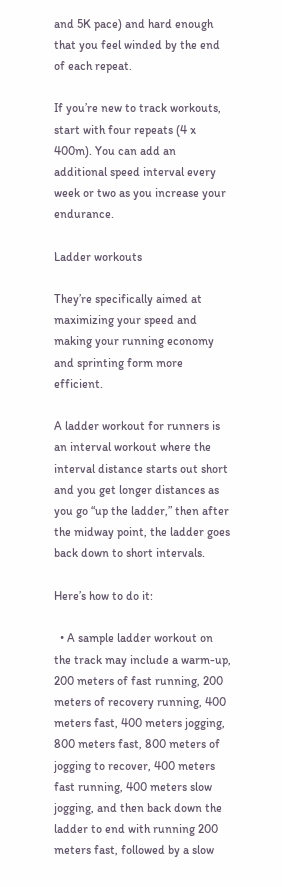and 5K pace) and hard enough that you feel winded by the end of each repeat.

If you’re new to track workouts, start with four repeats (4 x 400m). You can add an additional speed interval every week or two as you increase your endurance.

Ladder workouts

They’re specifically aimed at maximizing your speed and making your running economy and sprinting form more efficient.

A ladder workout for runners is an interval workout where the interval distance starts out short and you get longer distances as you go “up the ladder,” then after the midway point, the ladder goes back down to short intervals.

Here’s how to do it:

  • A sample ladder workout on the track may include a warm-up, 200 meters of fast running, 200 meters of recovery running, 400 meters fast, 400 meters jogging, 800 meters fast, 800 meters of jogging to recover, 400 meters fast running, 400 meters slow jogging, and then back down the ladder to end with running 200 meters fast, followed by a slow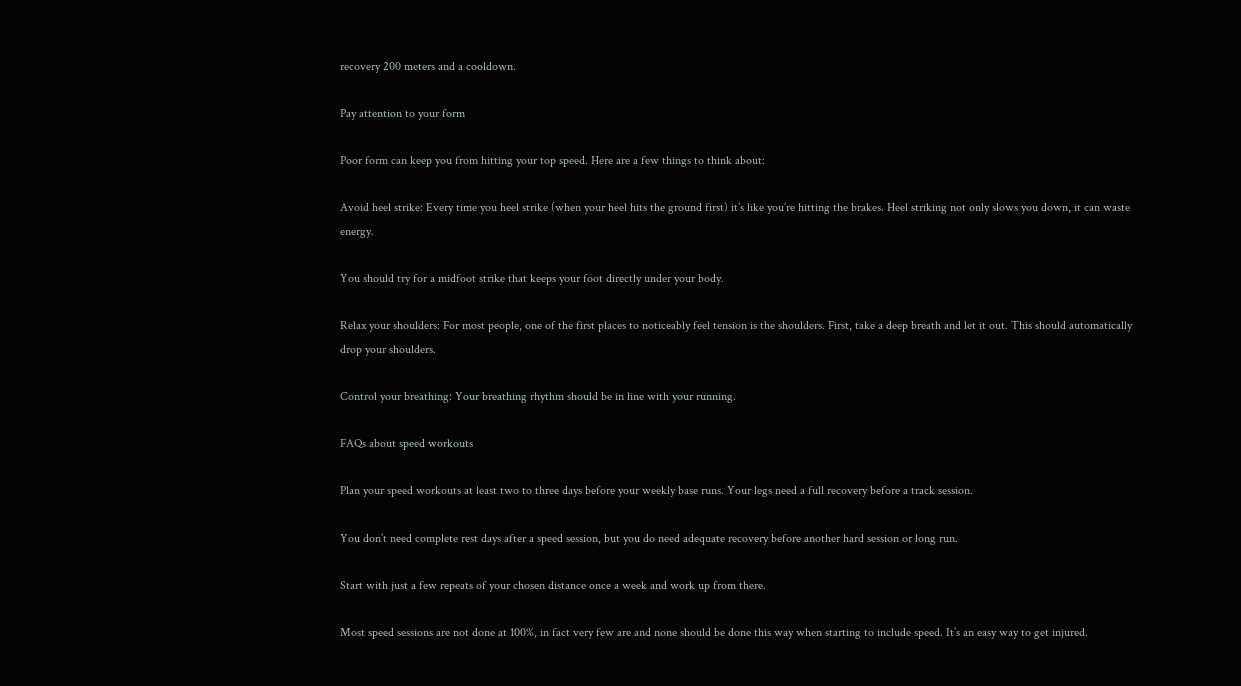recovery 200 meters and a cooldown.

Pay attention to your form

Poor form can keep you from hitting your top speed. Here are a few things to think about:

Avoid heel strike: Every time you heel strike (when your heel hits the ground first) it’s like you’re hitting the brakes. Heel striking not only slows you down, it can waste energy.

You should try for a midfoot strike that keeps your foot directly under your body.

Relax your shoulders: For most people, one of the first places to noticeably feel tension is the shoulders. First, take a deep breath and let it out. This should automatically drop your shoulders.

Control your breathing: Your breathing rhythm should be in line with your running.

FAQs about speed workouts

Plan your speed workouts at least two to three days before your weekly base runs. Your legs need a full recovery before a track session.

You don’t need complete rest days after a speed session, but you do need adequate recovery before another hard session or long run.

Start with just a few repeats of your chosen distance once a week and work up from there.

Most speed sessions are not done at 100%, in fact very few are and none should be done this way when starting to include speed. It’s an easy way to get injured.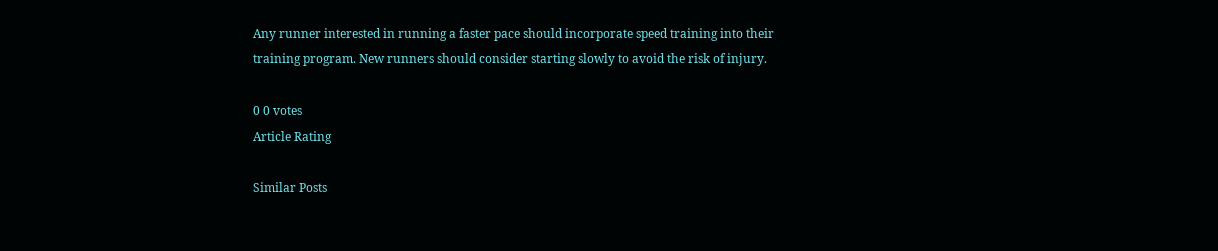Any runner interested in running a faster pace should incorporate speed training into their training program. New runners should consider starting slowly to avoid the risk of injury.

0 0 votes
Article Rating

Similar Posts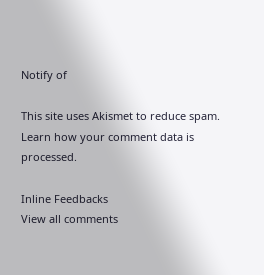Notify of

This site uses Akismet to reduce spam. Learn how your comment data is processed.

Inline Feedbacks
View all comments